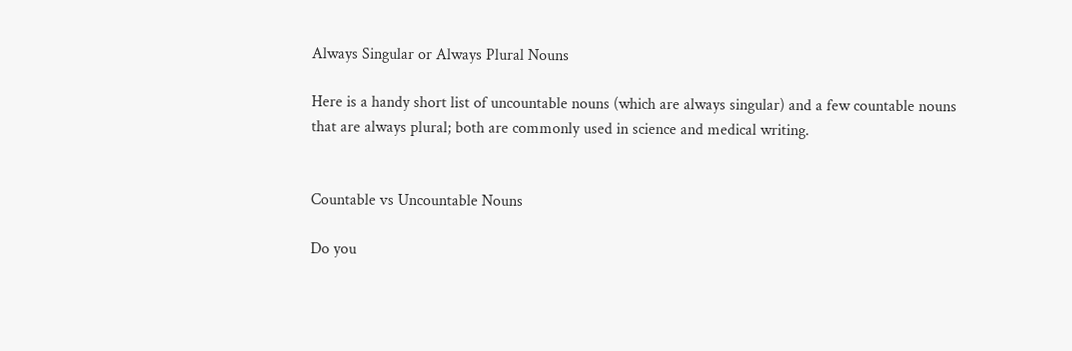Always Singular or Always Plural Nouns

Here is a handy short list of uncountable nouns (which are always singular) and a few countable nouns that are always plural; both are commonly used in science and medical writing.


Countable vs Uncountable Nouns

Do you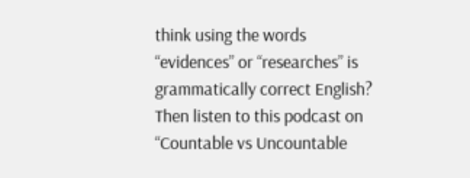think using the words “evidences” or “researches” is grammatically correct English? Then listen to this podcast on “Countable vs Uncountable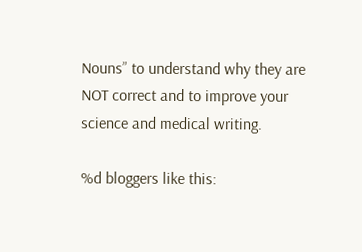Nouns” to understand why they are NOT correct and to improve your science and medical writing.

%d bloggers like this: